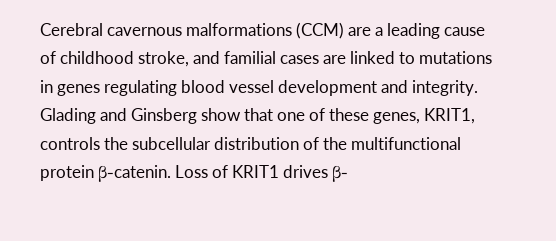Cerebral cavernous malformations (CCM) are a leading cause of childhood stroke, and familial cases are linked to mutations in genes regulating blood vessel development and integrity. Glading and Ginsberg show that one of these genes, KRIT1, controls the subcellular distribution of the multifunctional protein β-catenin. Loss of KRIT1 drives β-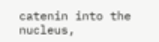catenin into the nucleus,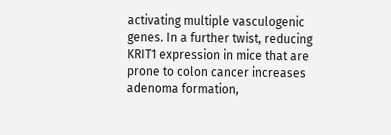activating multiple vasculogenic genes. In a further twist, reducing KRIT1 expression in mice that are prone to colon cancer increases adenoma formation,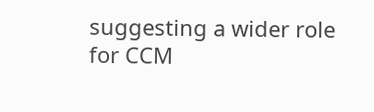suggesting a wider role for CCM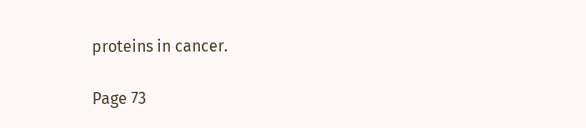proteins in cancer.

Page 73